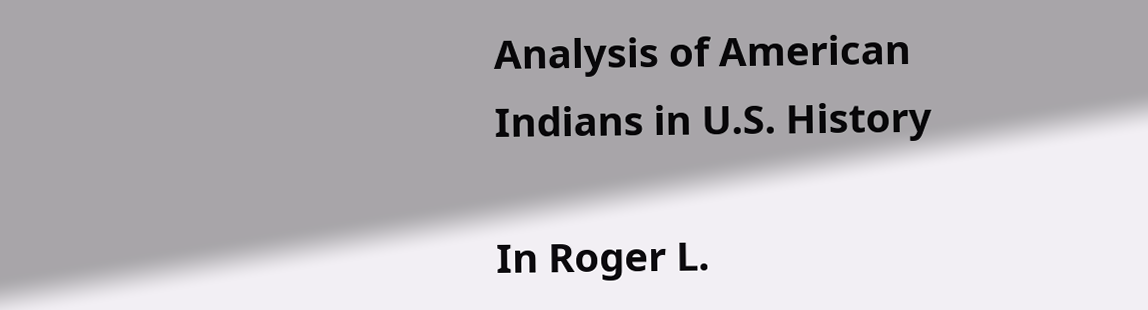Analysis of American Indians in U.S. History

In Roger L.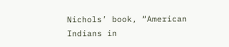Nichols’ book, “American Indians in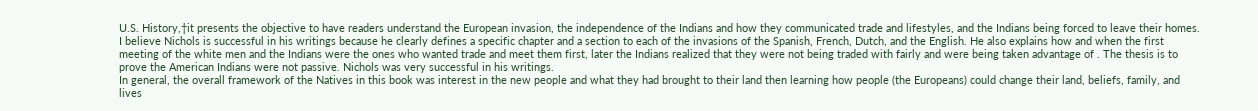U.S. History,†it presents the objective to have readers understand the European invasion, the independence of the Indians and how they communicated trade and lifestyles, and the Indians being forced to leave their homes. I believe Nichols is successful in his writings because he clearly defines a specific chapter and a section to each of the invasions of the Spanish, French, Dutch, and the English. He also explains how and when the first meeting of the white men and the Indians were the ones who wanted trade and meet them first, later the Indians realized that they were not being traded with fairly and were being taken advantage of . The thesis is to prove the American Indians were not passive. Nichols was very successful in his writings.
In general, the overall framework of the Natives in this book was interest in the new people and what they had brought to their land then learning how people (the Europeans) could change their land, beliefs, family, and lives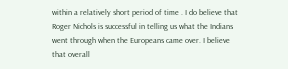within a relatively short period of time . I do believe that Roger Nichols is successful in telling us what the Indians went through when the Europeans came over. I believe that overall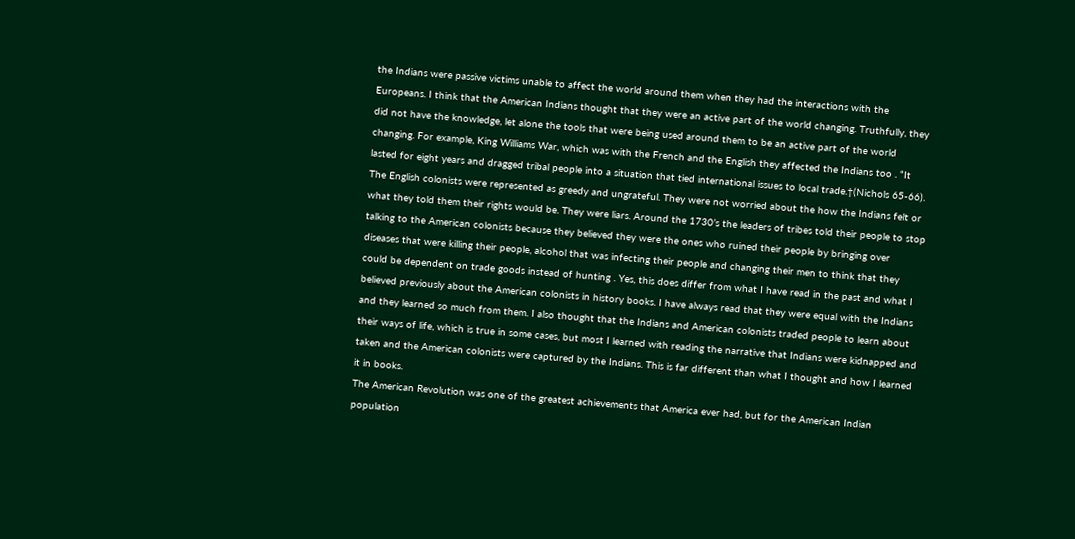the Indians were passive victims unable to affect the world around them when they had the interactions with the Europeans. I think that the American Indians thought that they were an active part of the world changing. Truthfully, they did not have the knowledge, let alone the tools that were being used around them to be an active part of the world changing. For example, King Williams War, which was with the French and the English they affected the Indians too . “It lasted for eight years and dragged tribal people into a situation that tied international issues to local trade.†(Nichols 65-66).
The English colonists were represented as greedy and ungrateful. They were not worried about the how the Indians felt or what they told them their rights would be. They were liars. Around the 1730’s the leaders of tribes told their people to stop talking to the American colonists because they believed they were the ones who ruined their people by bringing over diseases that were killing their people, alcohol that was infecting their people and changing their men to think that they could be dependent on trade goods instead of hunting . Yes, this does differ from what I have read in the past and what I believed previously about the American colonists in history books. I have always read that they were equal with the Indians and they learned so much from them. I also thought that the Indians and American colonists traded people to learn about their ways of life, which is true in some cases, but most I learned with reading the narrative that Indians were kidnapped and taken and the American colonists were captured by the Indians. This is far different than what I thought and how I learned it in books.
The American Revolution was one of the greatest achievements that America ever had, but for the American Indian population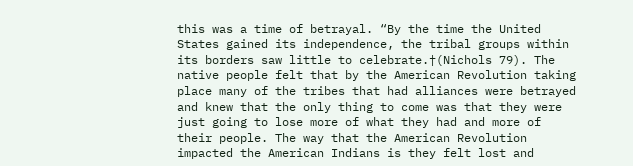this was a time of betrayal. “By the time the United States gained its independence, the tribal groups within its borders saw little to celebrate.†(Nichols 79). The native people felt that by the American Revolution taking place many of the tribes that had alliances were betrayed and knew that the only thing to come was that they were just going to lose more of what they had and more of their people. The way that the American Revolution impacted the American Indians is they felt lost and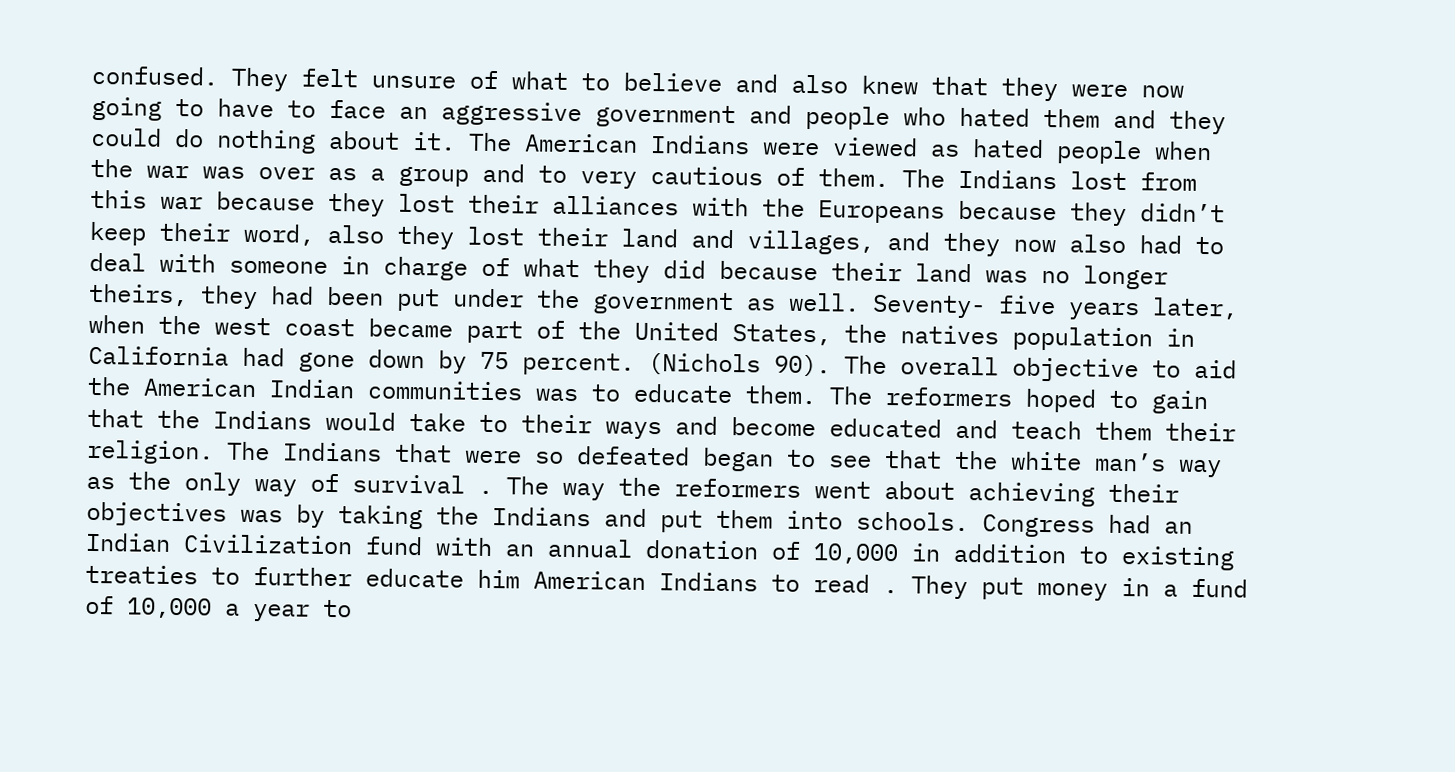confused. They felt unsure of what to believe and also knew that they were now going to have to face an aggressive government and people who hated them and they could do nothing about it. The American Indians were viewed as hated people when the war was over as a group and to very cautious of them. The Indians lost from this war because they lost their alliances with the Europeans because they didn’t keep their word, also they lost their land and villages, and they now also had to deal with someone in charge of what they did because their land was no longer theirs, they had been put under the government as well. Seventy- five years later, when the west coast became part of the United States, the natives population in California had gone down by 75 percent. (Nichols 90). The overall objective to aid the American Indian communities was to educate them. The reformers hoped to gain that the Indians would take to their ways and become educated and teach them their religion. The Indians that were so defeated began to see that the white man’s way as the only way of survival . The way the reformers went about achieving their objectives was by taking the Indians and put them into schools. Congress had an Indian Civilization fund with an annual donation of 10,000 in addition to existing treaties to further educate him American Indians to read . They put money in a fund of 10,000 a year to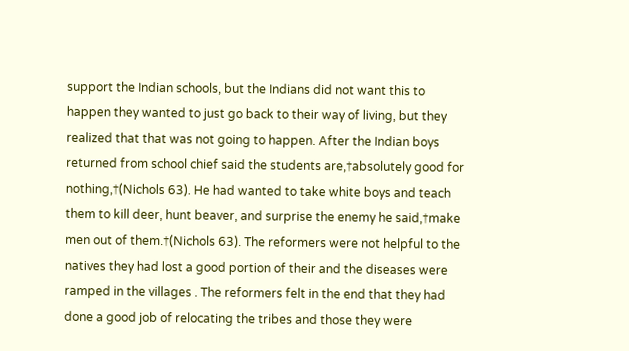support the Indian schools, but the Indians did not want this to happen they wanted to just go back to their way of living, but they realized that that was not going to happen. After the Indian boys returned from school chief said the students are,†absolutely good for nothing,†(Nichols 63). He had wanted to take white boys and teach them to kill deer, hunt beaver, and surprise the enemy he said,†make men out of them.†(Nichols 63). The reformers were not helpful to the natives they had lost a good portion of their and the diseases were ramped in the villages . The reformers felt in the end that they had done a good job of relocating the tribes and those they were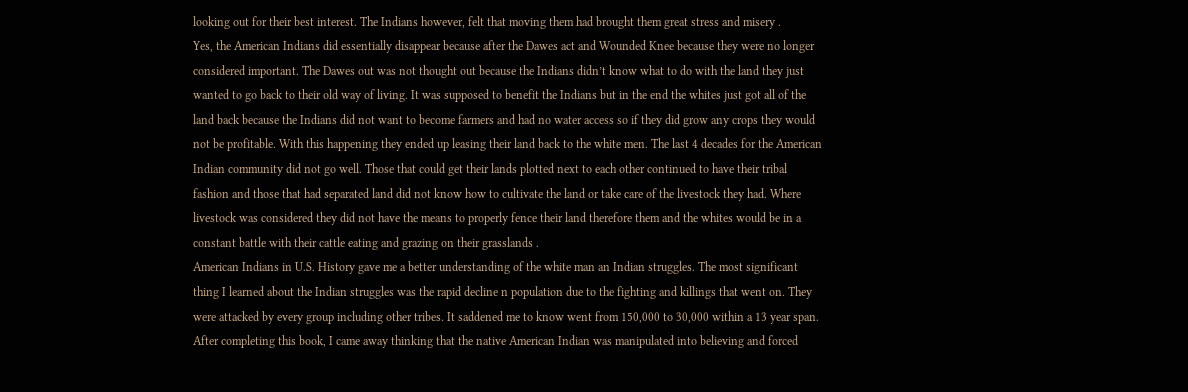looking out for their best interest. The Indians however, felt that moving them had brought them great stress and misery .
Yes, the American Indians did essentially disappear because after the Dawes act and Wounded Knee because they were no longer considered important. The Dawes out was not thought out because the Indians didn’t know what to do with the land they just wanted to go back to their old way of living. It was supposed to benefit the Indians but in the end the whites just got all of the land back because the Indians did not want to become farmers and had no water access so if they did grow any crops they would not be profitable. With this happening they ended up leasing their land back to the white men. The last 4 decades for the American Indian community did not go well. Those that could get their lands plotted next to each other continued to have their tribal fashion and those that had separated land did not know how to cultivate the land or take care of the livestock they had. Where livestock was considered they did not have the means to properly fence their land therefore them and the whites would be in a constant battle with their cattle eating and grazing on their grasslands .
American Indians in U.S. History gave me a better understanding of the white man an Indian struggles. The most significant thing I learned about the Indian struggles was the rapid decline n population due to the fighting and killings that went on. They were attacked by every group including other tribes. It saddened me to know went from 150,000 to 30,000 within a 13 year span. After completing this book, I came away thinking that the native American Indian was manipulated into believing and forced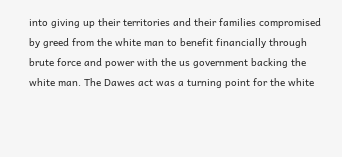into giving up their territories and their families compromised by greed from the white man to benefit financially through brute force and power with the us government backing the white man. The Dawes act was a turning point for the white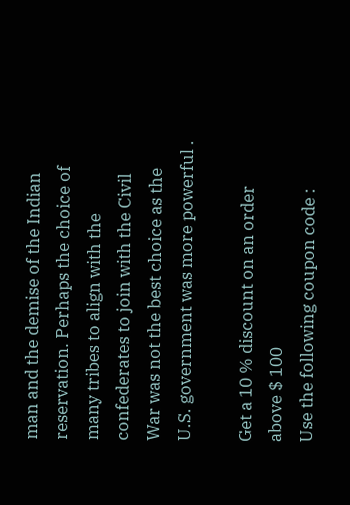man and the demise of the Indian reservation. Perhaps the choice of many tribes to align with the confederates to join with the Civil War was not the best choice as the U.S. government was more powerful .

Get a 10 % discount on an order above $ 100
Use the following coupon code :